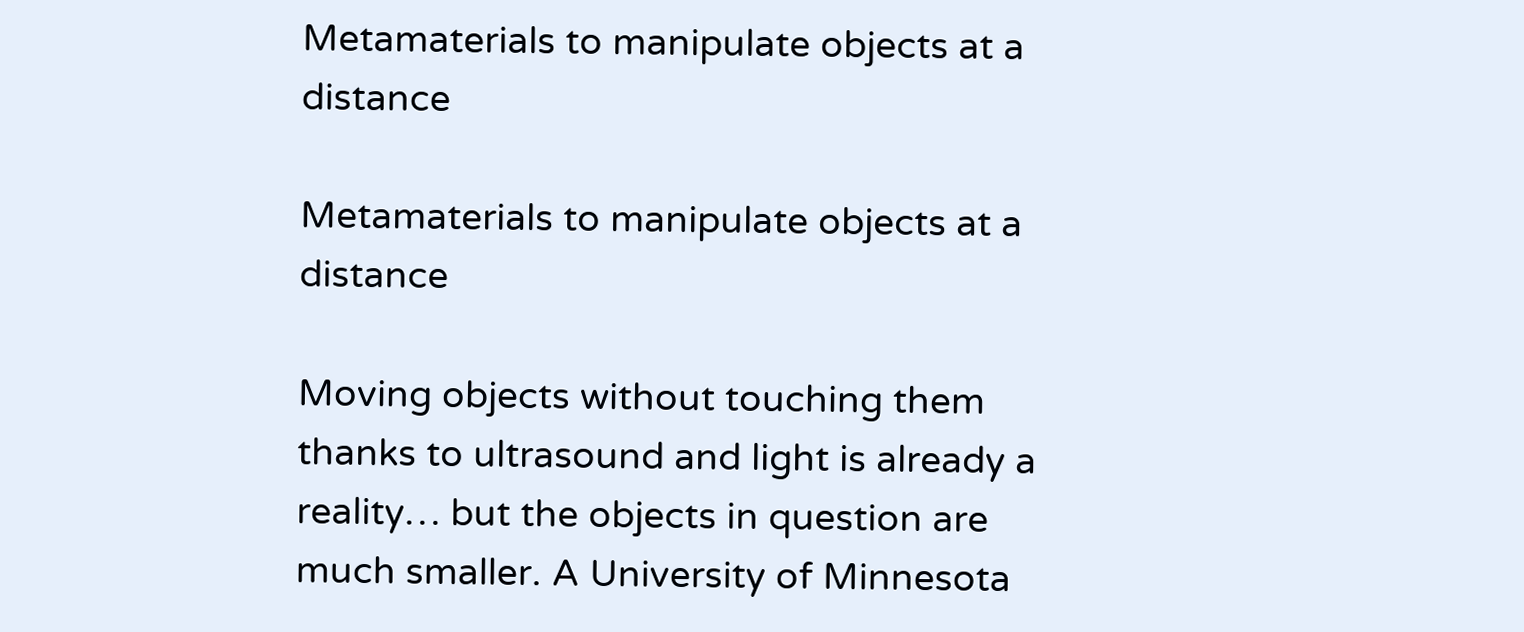Metamaterials to manipulate objects at a distance

Metamaterials to manipulate objects at a distance

Moving objects without touching them thanks to ultrasound and light is already a reality… but the objects in question are much smaller. A University of Minnesota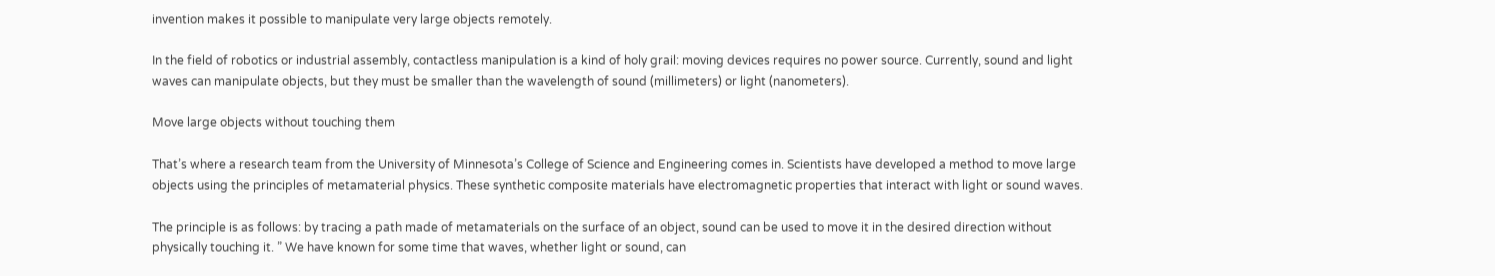invention makes it possible to manipulate very large objects remotely.

In the field of robotics or industrial assembly, contactless manipulation is a kind of holy grail: moving devices requires no power source. Currently, sound and light waves can manipulate objects, but they must be smaller than the wavelength of sound (millimeters) or light (nanometers).

Move large objects without touching them

That’s where a research team from the University of Minnesota’s College of Science and Engineering comes in. Scientists have developed a method to move large objects using the principles of metamaterial physics. These synthetic composite materials have electromagnetic properties that interact with light or sound waves.

The principle is as follows: by tracing a path made of metamaterials on the surface of an object, sound can be used to move it in the desired direction without physically touching it. ” We have known for some time that waves, whether light or sound, can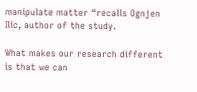manipulate matter “recalls Ognjen Ilic, author of the study.

What makes our research different is that we can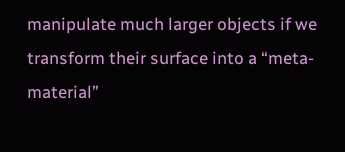manipulate much larger objects if we transform their surface into a “meta-material”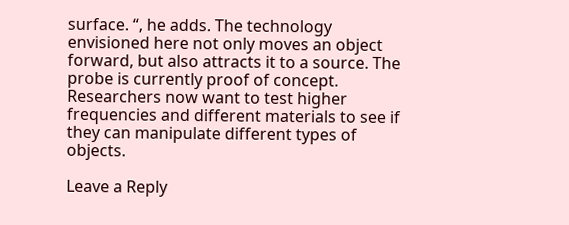surface. “, he adds. The technology envisioned here not only moves an object forward, but also attracts it to a source. The probe is currently proof of concept. Researchers now want to test higher frequencies and different materials to see if they can manipulate different types of objects.

Leave a Reply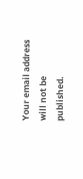Your email address will not be published.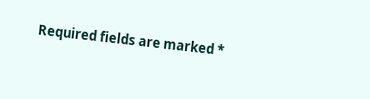Required fields are marked *